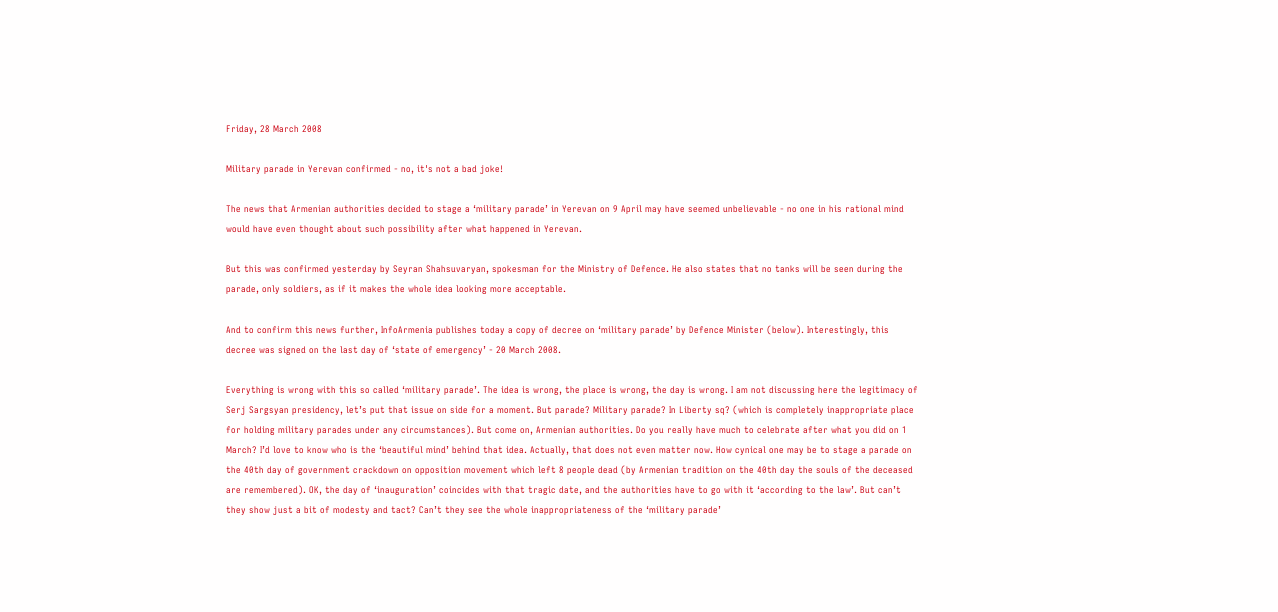Friday, 28 March 2008

Military parade in Yerevan confirmed - no, it's not a bad joke!

The news that Armenian authorities decided to stage a ‘military parade’ in Yerevan on 9 April may have seemed unbelievable - no one in his rational mind would have even thought about such possibility after what happened in Yerevan.

But this was confirmed yesterday by Seyran Shahsuvaryan, spokesman for the Ministry of Defence. He also states that no tanks will be seen during the parade, only soldiers, as if it makes the whole idea looking more acceptable.

And to confirm this news further, InfoArmenia publishes today a copy of decree on ‘military parade’ by Defence Minister (below). Interestingly, this decree was signed on the last day of ‘state of emergency’ - 20 March 2008.

Everything is wrong with this so called ‘military parade’. The idea is wrong, the place is wrong, the day is wrong. I am not discussing here the legitimacy of Serj Sargsyan presidency, let’s put that issue on side for a moment. But parade? Military parade? In Liberty sq? (which is completely inappropriate place for holding military parades under any circumstances). But come on, Armenian authorities. Do you really have much to celebrate after what you did on 1 March? I’d love to know who is the ‘beautiful mind’ behind that idea. Actually, that does not even matter now. How cynical one may be to stage a parade on the 40th day of government crackdown on opposition movement which left 8 people dead (by Armenian tradition on the 40th day the souls of the deceased are remembered). OK, the day of ‘inauguration’ coincides with that tragic date, and the authorities have to go with it ‘according to the law’. But can’t they show just a bit of modesty and tact? Can’t they see the whole inappropriateness of the ‘military parade’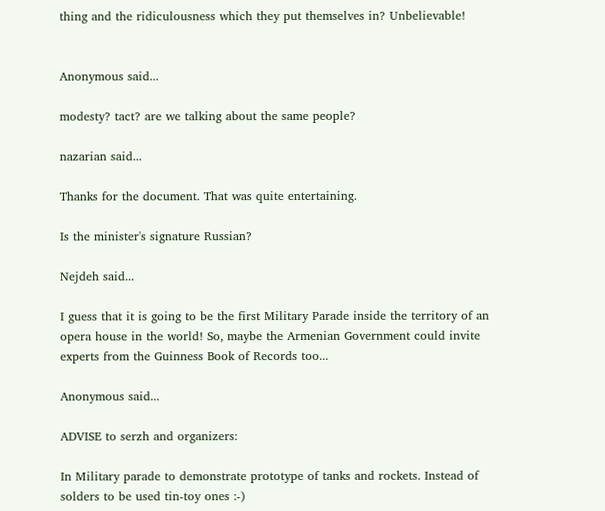thing and the ridiculousness which they put themselves in? Unbelievable!


Anonymous said...

modesty? tact? are we talking about the same people?

nazarian said...

Thanks for the document. That was quite entertaining.

Is the minister's signature Russian?

Nejdeh said...

I guess that it is going to be the first Military Parade inside the territory of an opera house in the world! So, maybe the Armenian Government could invite experts from the Guinness Book of Records too...

Anonymous said...

ADVISE to serzh and organizers:

In Military parade to demonstrate prototype of tanks and rockets. Instead of solders to be used tin-toy ones :-)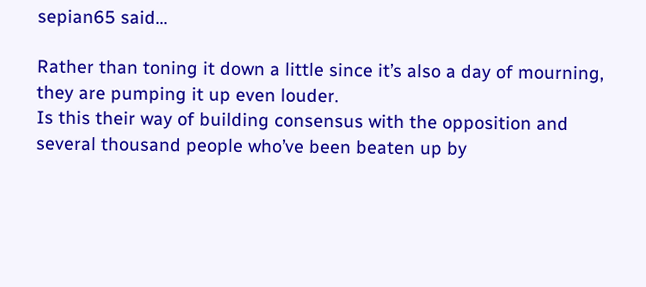sepian65 said...

Rather than toning it down a little since it’s also a day of mourning, they are pumping it up even louder.
Is this their way of building consensus with the opposition and several thousand people who’ve been beaten up by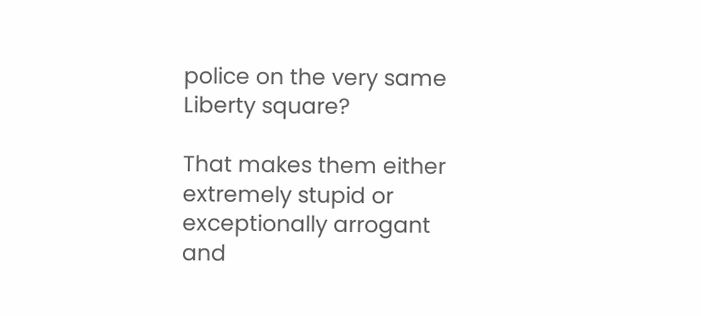police on the very same Liberty square?

That makes them either extremely stupid or exceptionally arrogant and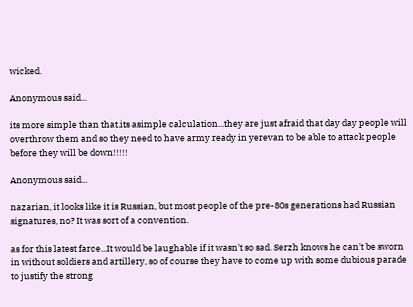wicked.

Anonymous said...

its more simple than that.its asimple calculation...they are just afraid that day day people will overthrow them and so they need to have army ready in yerevan to be able to attack people before they will be down!!!!!

Anonymous said...

nazarian, it looks like it is Russian, but most people of the pre-80s generations had Russian signatures, no? It was sort of a convention.

as for this latest farce...It would be laughable if it wasn't so sad. Serzh knows he can't be sworn in without soldiers and artillery, so of course they have to come up with some dubious parade to justify the strong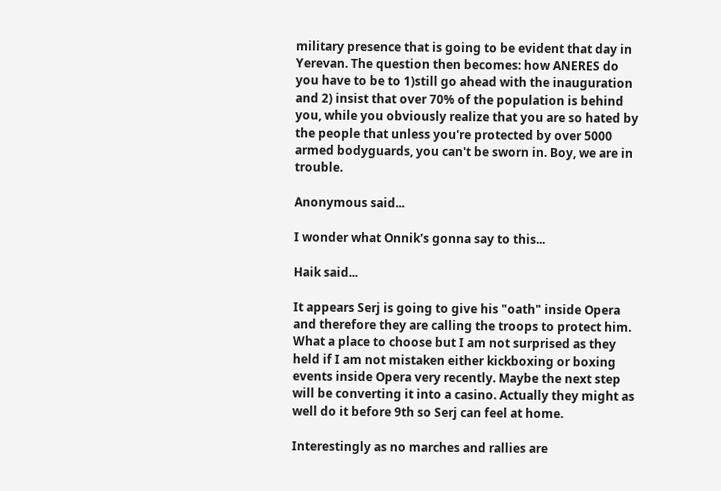military presence that is going to be evident that day in Yerevan. The question then becomes: how ANERES do you have to be to 1)still go ahead with the inauguration and 2) insist that over 70% of the population is behind you, while you obviously realize that you are so hated by the people that unless you're protected by over 5000 armed bodyguards, you can't be sworn in. Boy, we are in trouble.

Anonymous said...

I wonder what Onnik's gonna say to this...

Haik said...

It appears Serj is going to give his "oath" inside Opera and therefore they are calling the troops to protect him. What a place to choose but I am not surprised as they held if I am not mistaken either kickboxing or boxing events inside Opera very recently. Maybe the next step will be converting it into a casino. Actually they might as well do it before 9th so Serj can feel at home.

Interestingly as no marches and rallies are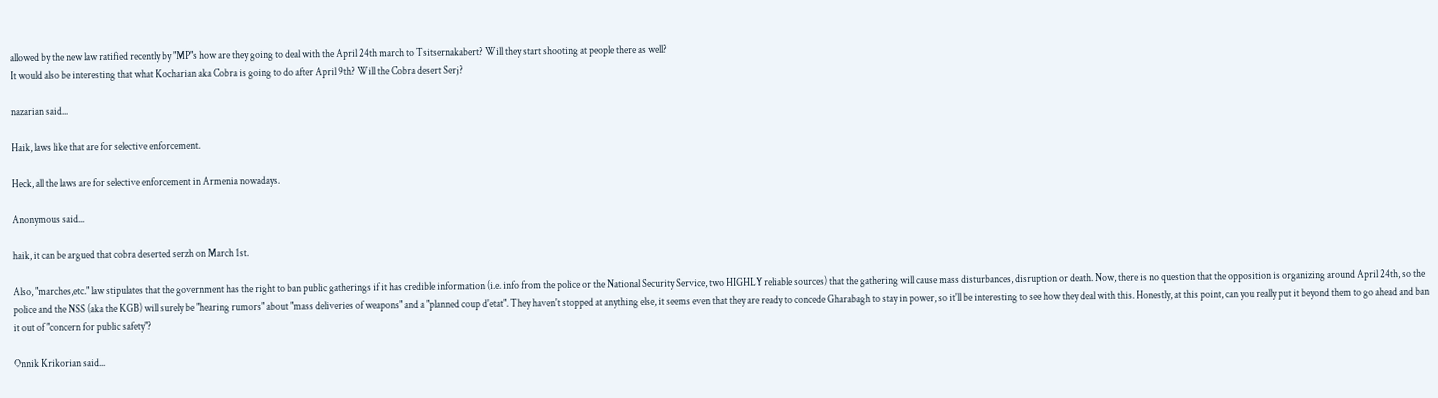allowed by the new law ratified recently by "MP"s how are they going to deal with the April 24th march to Tsitsernakabert? Will they start shooting at people there as well?
It would also be interesting that what Kocharian aka Cobra is going to do after April 9th? Will the Cobra desert Serj?

nazarian said...

Haik, laws like that are for selective enforcement.

Heck, all the laws are for selective enforcement in Armenia nowadays.

Anonymous said...

haik, it can be argued that cobra deserted serzh on March 1st.

Also, "marches,etc." law stipulates that the government has the right to ban public gatherings if it has credible information (i.e. info from the police or the National Security Service, two HIGHLY reliable sources) that the gathering will cause mass disturbances, disruption or death. Now, there is no question that the opposition is organizing around April 24th, so the police and the NSS (aka the KGB) will surely be "hearing rumors" about "mass deliveries of weapons" and a "planned coup d'etat". They haven't stopped at anything else, it seems even that they are ready to concede Gharabagh to stay in power, so it'll be interesting to see how they deal with this. Honestly, at this point, can you really put it beyond them to go ahead and ban it out of "concern for public safety"?

Onnik Krikorian said...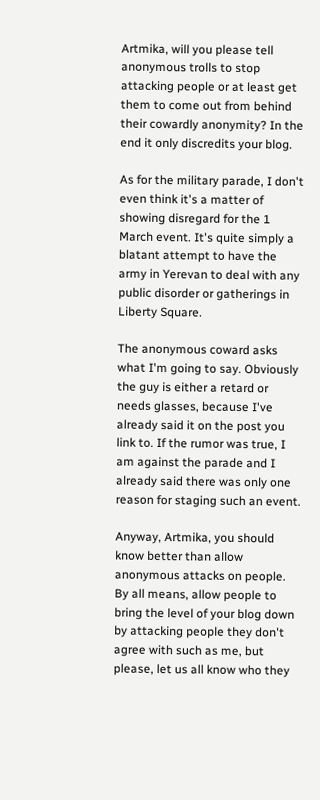Artmika, will you please tell anonymous trolls to stop attacking people or at least get them to come out from behind their cowardly anonymity? In the end it only discredits your blog.

As for the military parade, I don't even think it's a matter of showing disregard for the 1 March event. It's quite simply a blatant attempt to have the army in Yerevan to deal with any public disorder or gatherings in Liberty Square.

The anonymous coward asks what I'm going to say. Obviously the guy is either a retard or needs glasses, because I've already said it on the post you link to. If the rumor was true, I am against the parade and I already said there was only one reason for staging such an event.

Anyway, Artmika, you should know better than allow anonymous attacks on people. By all means, allow people to bring the level of your blog down by attacking people they don't agree with such as me, but please, let us all know who they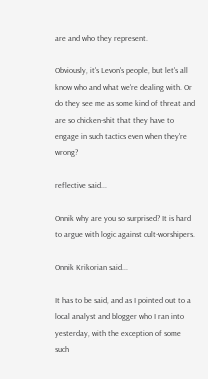are and who they represent.

Obviously, it's Levon's people, but let's all know who and what we're dealing with. Or do they see me as some kind of threat and are so chicken-shit that they have to engage in such tactics even when they're wrong?

reflective said...

Onnik why are you so surprised? It is hard to argue with logic against cult-worshipers.

Onnik Krikorian said...

It has to be said, and as I pointed out to a local analyst and blogger who I ran into yesterday, with the exception of some such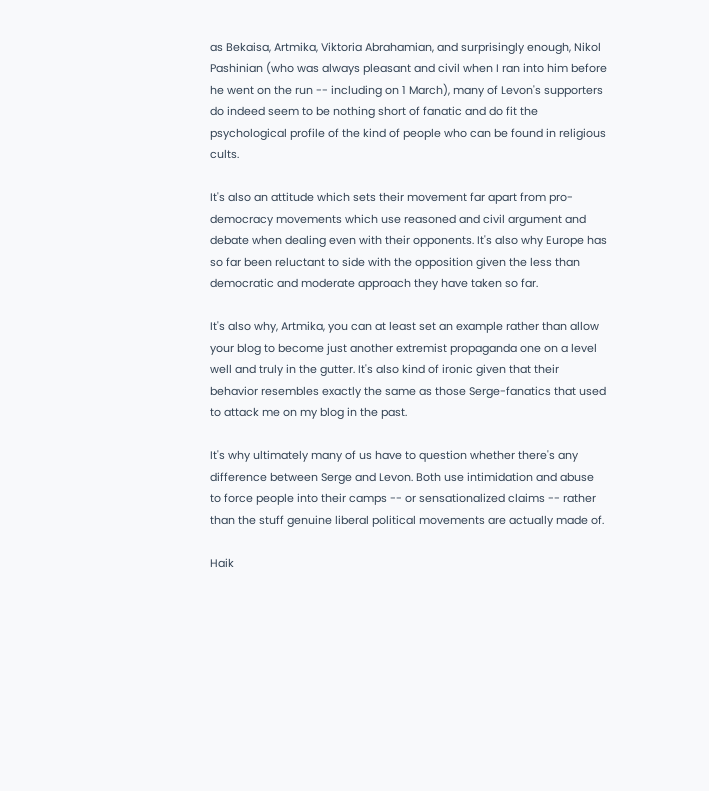as Bekaisa, Artmika, Viktoria Abrahamian, and surprisingly enough, Nikol Pashinian (who was always pleasant and civil when I ran into him before he went on the run -- including on 1 March), many of Levon's supporters do indeed seem to be nothing short of fanatic and do fit the psychological profile of the kind of people who can be found in religious cults.

It's also an attitude which sets their movement far apart from pro-democracy movements which use reasoned and civil argument and debate when dealing even with their opponents. It's also why Europe has so far been reluctant to side with the opposition given the less than democratic and moderate approach they have taken so far.

It's also why, Artmika, you can at least set an example rather than allow your blog to become just another extremist propaganda one on a level well and truly in the gutter. It's also kind of ironic given that their behavior resembles exactly the same as those Serge-fanatics that used to attack me on my blog in the past.

It's why ultimately many of us have to question whether there's any difference between Serge and Levon. Both use intimidation and abuse to force people into their camps -- or sensationalized claims -- rather than the stuff genuine liberal political movements are actually made of.

Haik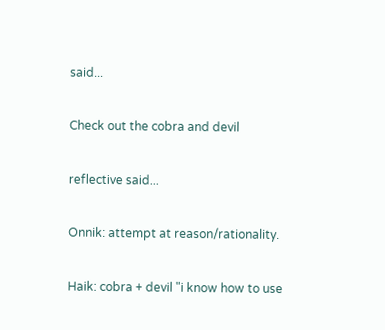said...

Check out the cobra and devil

reflective said...

Onnik: attempt at reason/rationality.

Haik: cobra + devil "i know how to use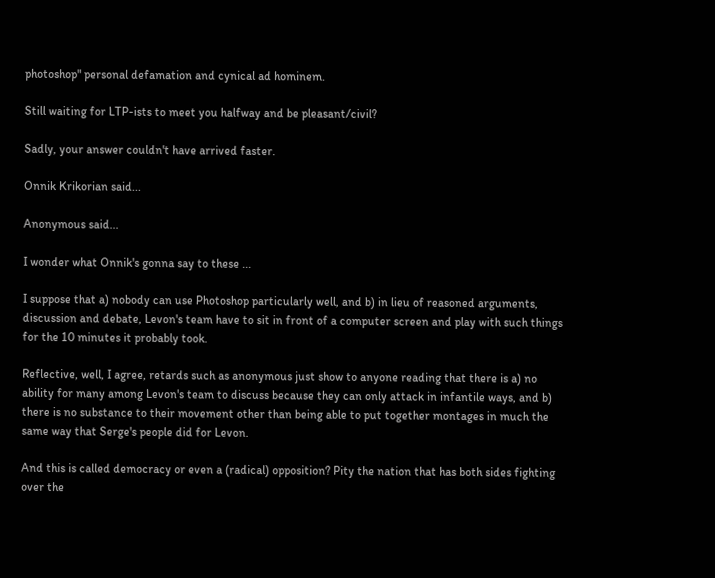photoshop" personal defamation and cynical ad hominem.

Still waiting for LTP-ists to meet you halfway and be pleasant/civil?

Sadly, your answer couldn't have arrived faster.

Onnik Krikorian said...

Anonymous said...

I wonder what Onnik's gonna say to these ...

I suppose that a) nobody can use Photoshop particularly well, and b) in lieu of reasoned arguments, discussion and debate, Levon's team have to sit in front of a computer screen and play with such things for the 10 minutes it probably took.

Reflective, well, I agree, retards such as anonymous just show to anyone reading that there is a) no ability for many among Levon's team to discuss because they can only attack in infantile ways, and b) there is no substance to their movement other than being able to put together montages in much the same way that Serge's people did for Levon.

And this is called democracy or even a (radical) opposition? Pity the nation that has both sides fighting over the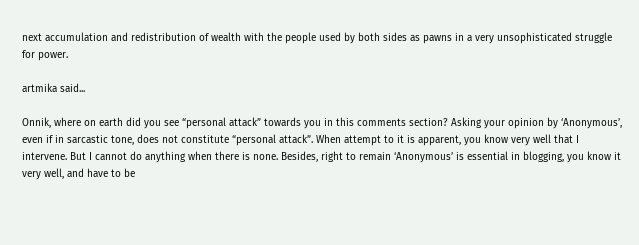next accumulation and redistribution of wealth with the people used by both sides as pawns in a very unsophisticated struggle for power.

artmika said...

Onnik, where on earth did you see “personal attack” towards you in this comments section? Asking your opinion by ‘Anonymous’, even if in sarcastic tone, does not constitute “personal attack”. When attempt to it is apparent, you know very well that I intervene. But I cannot do anything when there is none. Besides, right to remain ‘Anonymous’ is essential in blogging, you know it very well, and have to be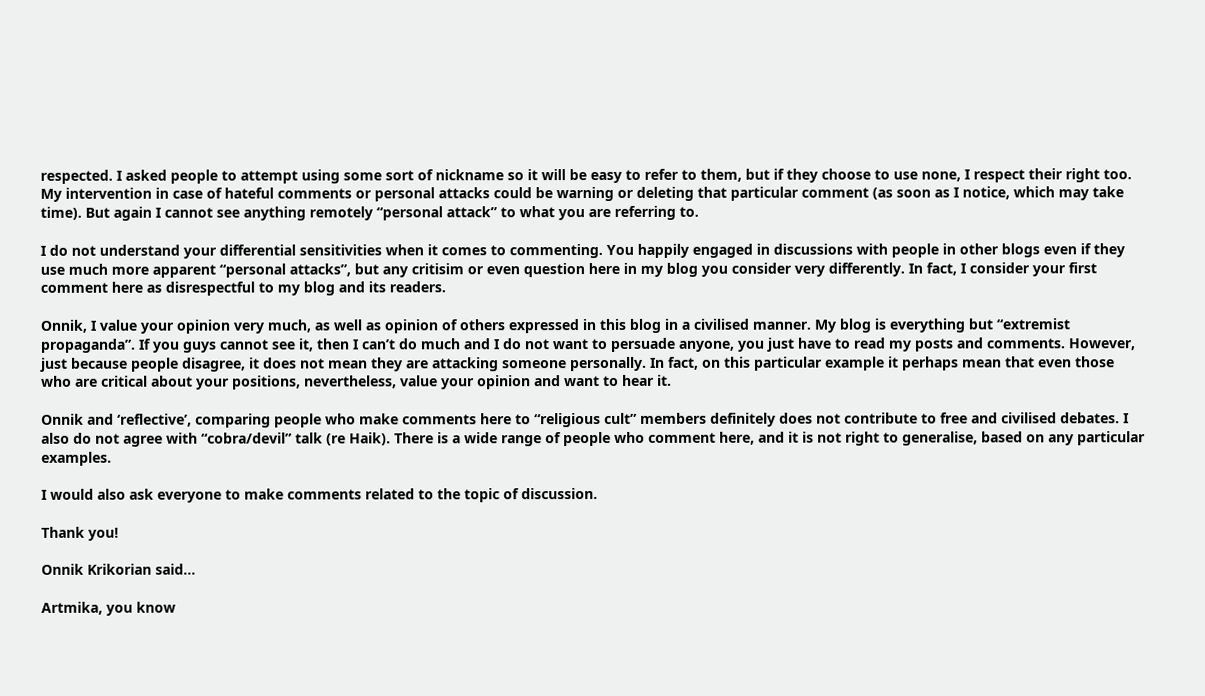respected. I asked people to attempt using some sort of nickname so it will be easy to refer to them, but if they choose to use none, I respect their right too. My intervention in case of hateful comments or personal attacks could be warning or deleting that particular comment (as soon as I notice, which may take time). But again I cannot see anything remotely “personal attack” to what you are referring to.

I do not understand your differential sensitivities when it comes to commenting. You happily engaged in discussions with people in other blogs even if they use much more apparent “personal attacks”, but any critisim or even question here in my blog you consider very differently. In fact, I consider your first comment here as disrespectful to my blog and its readers.

Onnik, I value your opinion very much, as well as opinion of others expressed in this blog in a civilised manner. My blog is everything but “extremist propaganda”. If you guys cannot see it, then I can’t do much and I do not want to persuade anyone, you just have to read my posts and comments. However, just because people disagree, it does not mean they are attacking someone personally. In fact, on this particular example it perhaps mean that even those who are critical about your positions, nevertheless, value your opinion and want to hear it.

Onnik and ‘reflective’, comparing people who make comments here to “religious cult” members definitely does not contribute to free and civilised debates. I also do not agree with “cobra/devil” talk (re Haik). There is a wide range of people who comment here, and it is not right to generalise, based on any particular examples.

I would also ask everyone to make comments related to the topic of discussion.

Thank you!

Onnik Krikorian said...

Artmika, you know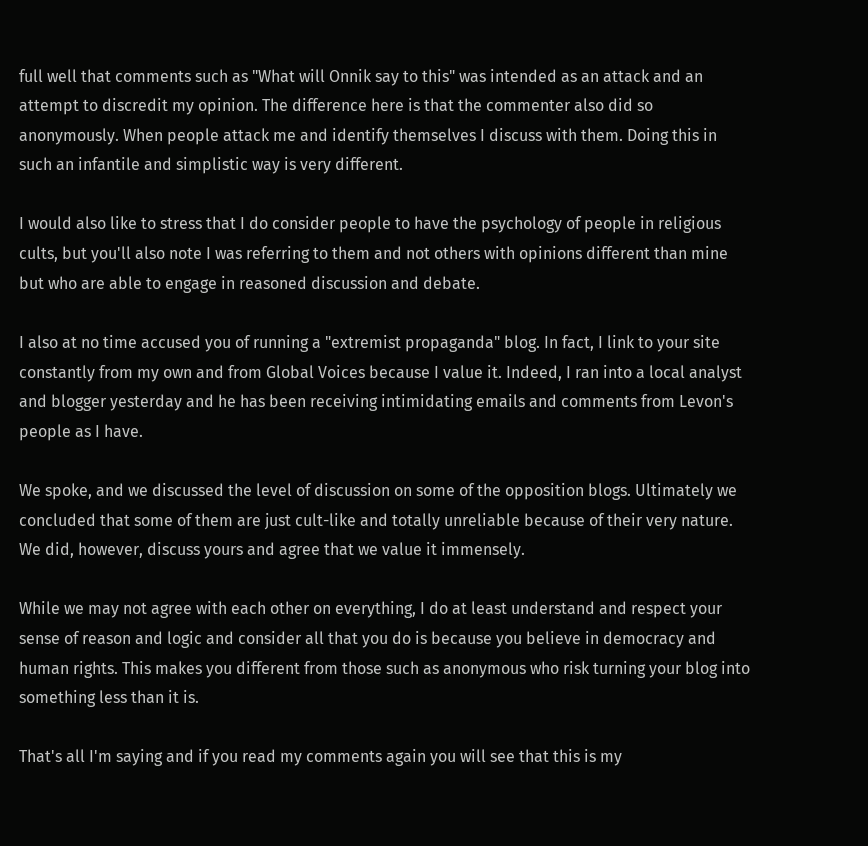full well that comments such as "What will Onnik say to this" was intended as an attack and an attempt to discredit my opinion. The difference here is that the commenter also did so anonymously. When people attack me and identify themselves I discuss with them. Doing this in such an infantile and simplistic way is very different.

I would also like to stress that I do consider people to have the psychology of people in religious cults, but you'll also note I was referring to them and not others with opinions different than mine but who are able to engage in reasoned discussion and debate.

I also at no time accused you of running a "extremist propaganda" blog. In fact, I link to your site constantly from my own and from Global Voices because I value it. Indeed, I ran into a local analyst and blogger yesterday and he has been receiving intimidating emails and comments from Levon's people as I have.

We spoke, and we discussed the level of discussion on some of the opposition blogs. Ultimately we concluded that some of them are just cult-like and totally unreliable because of their very nature. We did, however, discuss yours and agree that we value it immensely.

While we may not agree with each other on everything, I do at least understand and respect your sense of reason and logic and consider all that you do is because you believe in democracy and human rights. This makes you different from those such as anonymous who risk turning your blog into something less than it is.

That's all I'm saying and if you read my comments again you will see that this is my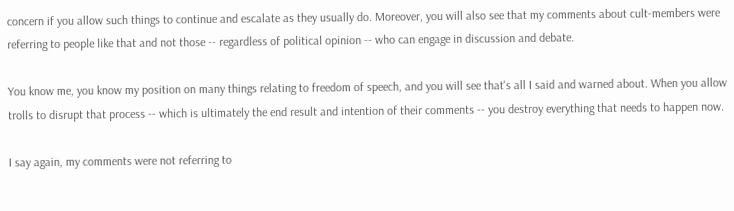concern if you allow such things to continue and escalate as they usually do. Moreover, you will also see that my comments about cult-members were referring to people like that and not those -- regardless of political opinion -- who can engage in discussion and debate.

You know me, you know my position on many things relating to freedom of speech, and you will see that's all I said and warned about. When you allow trolls to disrupt that process -- which is ultimately the end result and intention of their comments -- you destroy everything that needs to happen now.

I say again, my comments were not referring to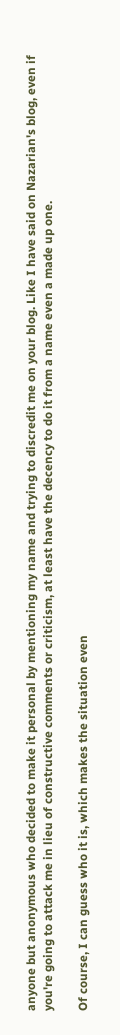anyone but anonymous who decided to make it personal by mentioning my name and trying to discredit me on your blog. Like I have said on Nazarian's blog, even if you're going to attack me in lieu of constructive comments or criticism, at least have the decency to do it from a name even a made up one.

Of course, I can guess who it is, which makes the situation even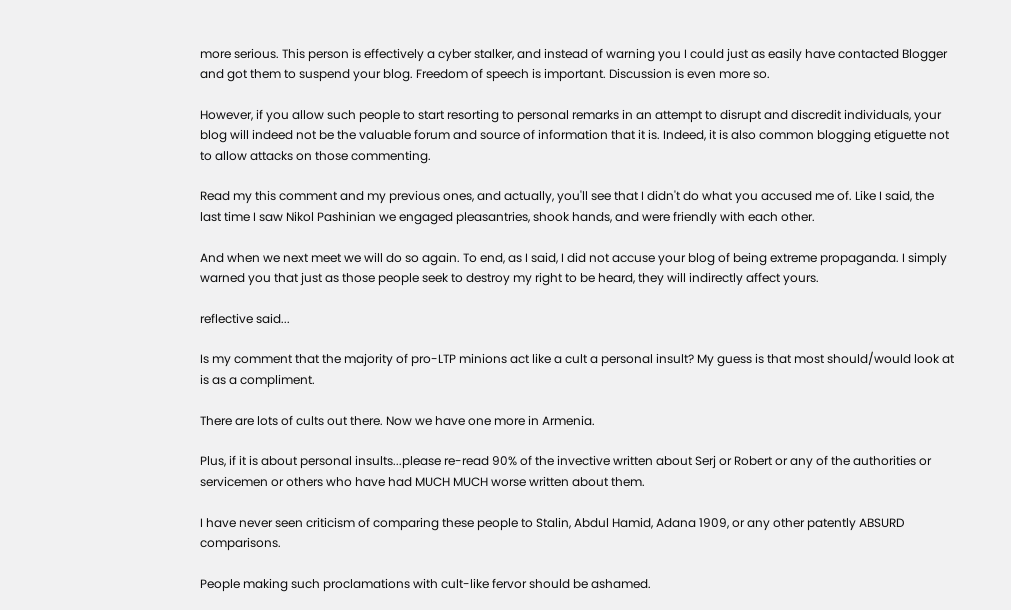more serious. This person is effectively a cyber stalker, and instead of warning you I could just as easily have contacted Blogger and got them to suspend your blog. Freedom of speech is important. Discussion is even more so.

However, if you allow such people to start resorting to personal remarks in an attempt to disrupt and discredit individuals, your blog will indeed not be the valuable forum and source of information that it is. Indeed, it is also common blogging etiguette not to allow attacks on those commenting.

Read my this comment and my previous ones, and actually, you'll see that I didn't do what you accused me of. Like I said, the last time I saw Nikol Pashinian we engaged pleasantries, shook hands, and were friendly with each other.

And when we next meet we will do so again. To end, as I said, I did not accuse your blog of being extreme propaganda. I simply warned you that just as those people seek to destroy my right to be heard, they will indirectly affect yours.

reflective said...

Is my comment that the majority of pro-LTP minions act like a cult a personal insult? My guess is that most should/would look at is as a compliment.

There are lots of cults out there. Now we have one more in Armenia.

Plus, if it is about personal insults...please re-read 90% of the invective written about Serj or Robert or any of the authorities or servicemen or others who have had MUCH MUCH worse written about them.

I have never seen criticism of comparing these people to Stalin, Abdul Hamid, Adana 1909, or any other patently ABSURD comparisons.

People making such proclamations with cult-like fervor should be ashamed.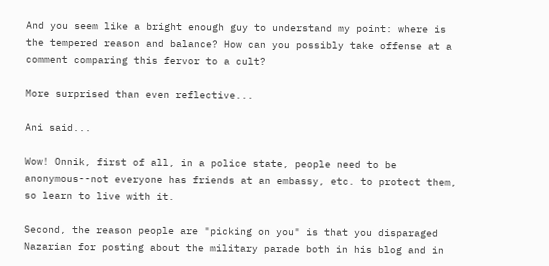And you seem like a bright enough guy to understand my point: where is the tempered reason and balance? How can you possibly take offense at a comment comparing this fervor to a cult?

More surprised than even reflective...

Ani said...

Wow! Onnik, first of all, in a police state, people need to be anonymous--not everyone has friends at an embassy, etc. to protect them, so learn to live with it.

Second, the reason people are "picking on you" is that you disparaged Nazarian for posting about the military parade both in his blog and in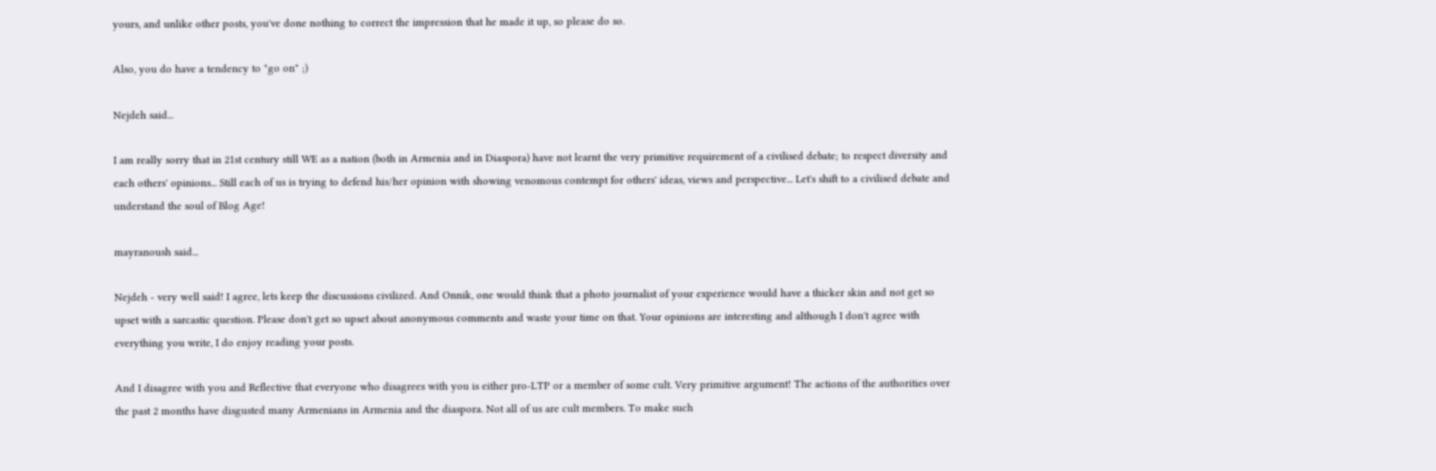yours, and unlike other posts, you've done nothing to correct the impression that he made it up, so please do so.

Also, you do have a tendency to "go on" ;)

Nejdeh said...

I am really sorry that in 21st century still WE as a nation (both in Armenia and in Diaspora) have not learnt the very primitive requirement of a civilised debate; to respect diversity and each others' opinions... Still each of us is trying to defend his/her opinion with showing venomous contempt for others' ideas, views and perspective... Let's shift to a civilised debate and understand the soul of Blog Age!

mayranoush said...

Nejdeh - very well said! I agree, lets keep the discussions civilized. And Onnik, one would think that a photo journalist of your experience would have a thicker skin and not get so upset with a sarcastic question. Please don't get so upset about anonymous comments and waste your time on that. Your opinions are interesting and although I don't agree with everything you write, I do enjoy reading your posts.

And I disagree with you and Reflective that everyone who disagrees with you is either pro-LTP or a member of some cult. Very primitive argument! The actions of the authorities over the past 2 months have disgusted many Armenians in Armenia and the diaspora. Not all of us are cult members. To make such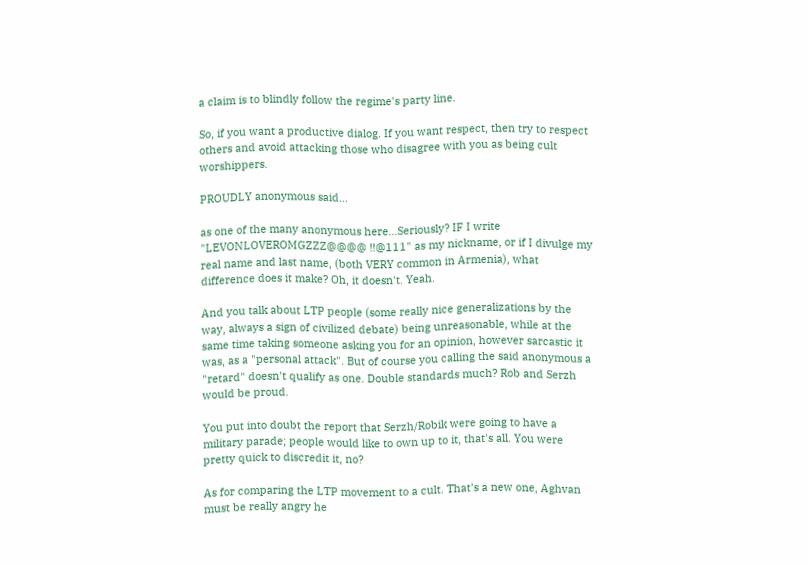a claim is to blindly follow the regime's party line.

So, if you want a productive dialog. If you want respect, then try to respect others and avoid attacking those who disagree with you as being cult worshippers.

PROUDLY anonymous said...

as one of the many anonymous here...Seriously? IF I write "LEVONLOVEROMGZZZ@@@@ !!@111" as my nickname, or if I divulge my real name and last name, (both VERY common in Armenia), what difference does it make? Oh, it doesn't. Yeah.

And you talk about LTP people (some really nice generalizations by the way, always a sign of civilized debate) being unreasonable, while at the same time taking someone asking you for an opinion, however sarcastic it was, as a "personal attack". But of course you calling the said anonymous a "retard" doesn't qualify as one. Double standards much? Rob and Serzh would be proud.

You put into doubt the report that Serzh/Robik were going to have a military parade; people would like to own up to it, that's all. You were pretty quick to discredit it, no?

As for comparing the LTP movement to a cult. That's a new one, Aghvan must be really angry he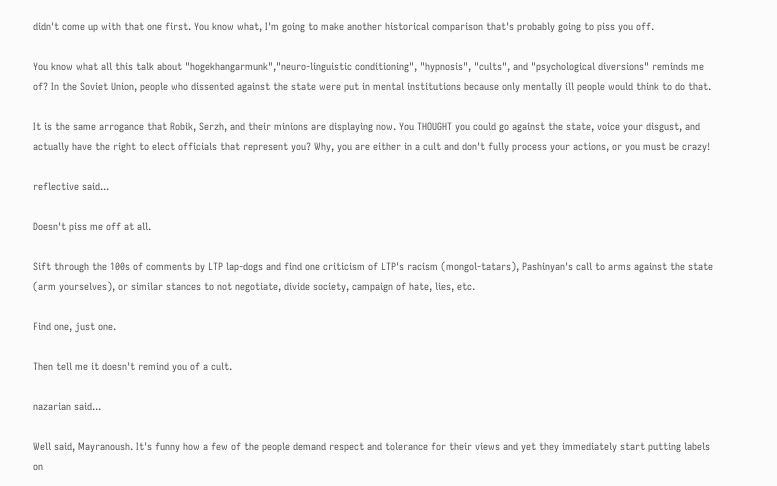didn't come up with that one first. You know what, I'm going to make another historical comparison that's probably going to piss you off.

You know what all this talk about "hogekhangarmunk","neuro-linguistic conditioning", "hypnosis", "cults", and "psychological diversions" reminds me of? In the Soviet Union, people who dissented against the state were put in mental institutions because only mentally ill people would think to do that.

It is the same arrogance that Robik, Serzh, and their minions are displaying now. You THOUGHT you could go against the state, voice your disgust, and actually have the right to elect officials that represent you? Why, you are either in a cult and don't fully process your actions, or you must be crazy!

reflective said...

Doesn't piss me off at all.

Sift through the 100s of comments by LTP lap-dogs and find one criticism of LTP's racism (mongol-tatars), Pashinyan's call to arms against the state (arm yourselves), or similar stances to not negotiate, divide society, campaign of hate, lies, etc.

Find one, just one.

Then tell me it doesn't remind you of a cult.

nazarian said...

Well said, Mayranoush. It's funny how a few of the people demand respect and tolerance for their views and yet they immediately start putting labels on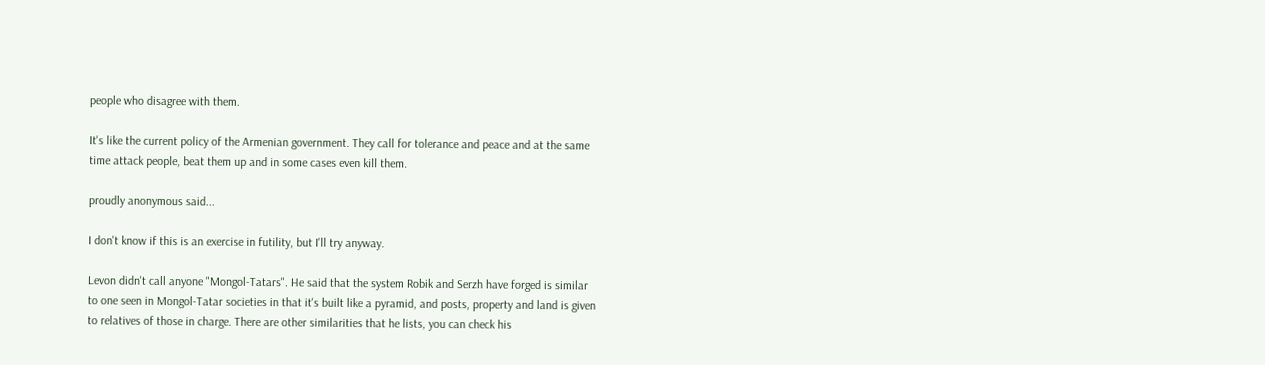people who disagree with them.

It's like the current policy of the Armenian government. They call for tolerance and peace and at the same time attack people, beat them up and in some cases even kill them.

proudly anonymous said...

I don't know if this is an exercise in futility, but I'll try anyway.

Levon didn't call anyone "Mongol-Tatars". He said that the system Robik and Serzh have forged is similar to one seen in Mongol-Tatar societies in that it's built like a pyramid, and posts, property and land is given to relatives of those in charge. There are other similarities that he lists, you can check his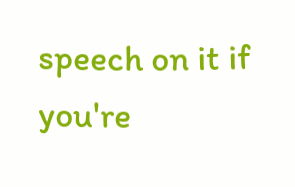speech on it if you're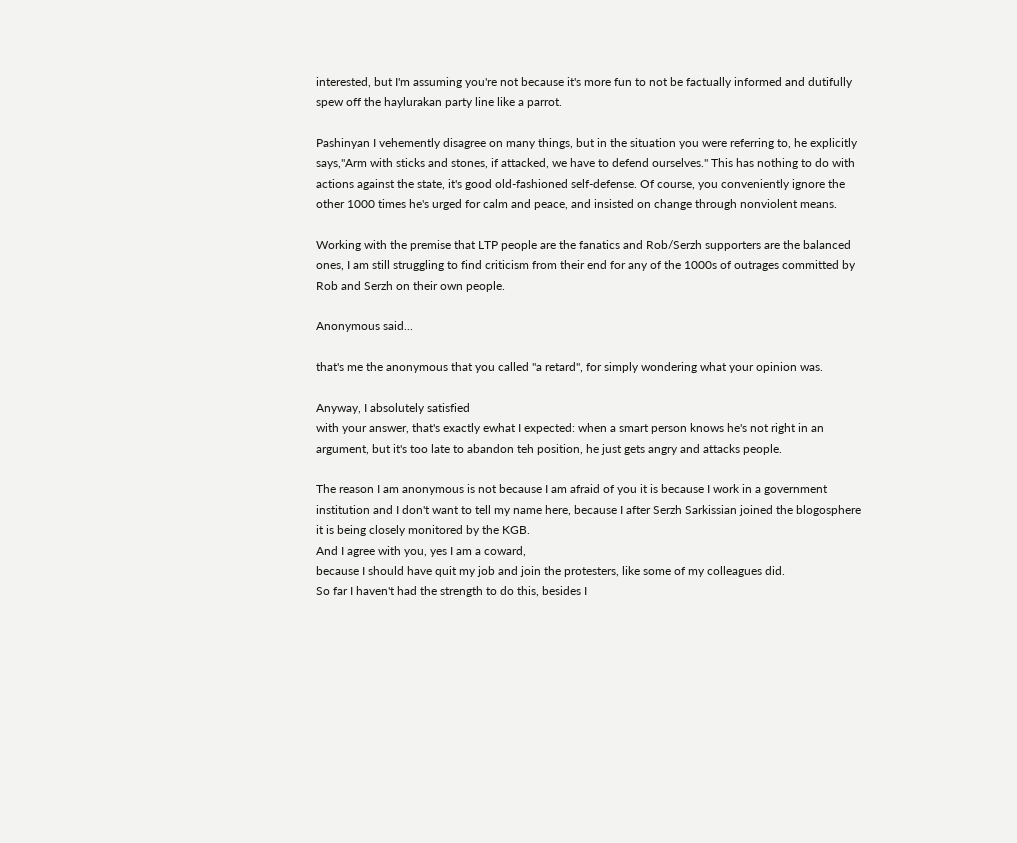interested, but I'm assuming you're not because it's more fun to not be factually informed and dutifully spew off the haylurakan party line like a parrot.

Pashinyan I vehemently disagree on many things, but in the situation you were referring to, he explicitly says,"Arm with sticks and stones, if attacked, we have to defend ourselves." This has nothing to do with actions against the state, it's good old-fashioned self-defense. Of course, you conveniently ignore the other 1000 times he's urged for calm and peace, and insisted on change through nonviolent means.

Working with the premise that LTP people are the fanatics and Rob/Serzh supporters are the balanced ones, I am still struggling to find criticism from their end for any of the 1000s of outrages committed by Rob and Serzh on their own people.

Anonymous said...

that's me the anonymous that you called "a retard", for simply wondering what your opinion was.

Anyway, I absolutely satisfied
with your answer, that's exactly ewhat I expected: when a smart person knows he's not right in an argument, but it's too late to abandon teh position, he just gets angry and attacks people.

The reason I am anonymous is not because I am afraid of you it is because I work in a government institution and I don't want to tell my name here, because I after Serzh Sarkissian joined the blogosphere it is being closely monitored by the KGB.
And I agree with you, yes I am a coward,
because I should have quit my job and join the protesters, like some of my colleagues did.
So far I haven't had the strength to do this, besides I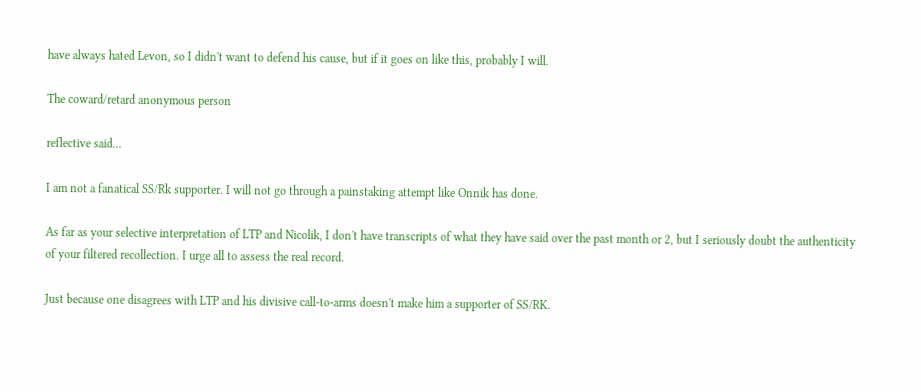have always hated Levon, so I didn't want to defend his cause, but if it goes on like this, probably I will.

The coward/retard anonymous person

reflective said...

I am not a fanatical SS/Rk supporter. I will not go through a painstaking attempt like Onnik has done.

As far as your selective interpretation of LTP and Nicolik, I don't have transcripts of what they have said over the past month or 2, but I seriously doubt the authenticity of your filtered recollection. I urge all to assess the real record.

Just because one disagrees with LTP and his divisive call-to-arms doesn't make him a supporter of SS/RK.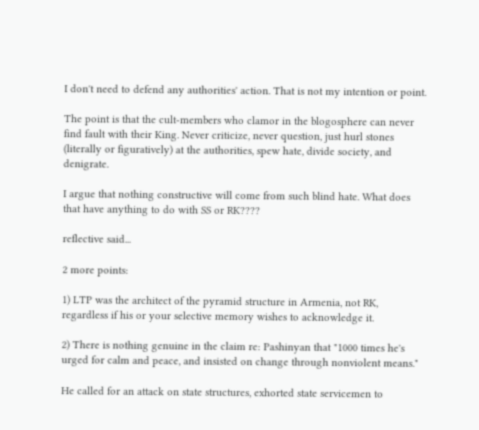I don't need to defend any authorities' action. That is not my intention or point.

The point is that the cult-members who clamor in the blogosphere can never find fault with their King. Never criticize, never question, just hurl stones (literally or figuratively) at the authorities, spew hate, divide society, and denigrate.

I argue that nothing constructive will come from such blind hate. What does that have anything to do with SS or RK????

reflective said...

2 more points:

1) LTP was the architect of the pyramid structure in Armenia, not RK, regardless if his or your selective memory wishes to acknowledge it.

2) There is nothing genuine in the claim re: Pashinyan that "1000 times he's urged for calm and peace, and insisted on change through nonviolent means."

He called for an attack on state structures, exhorted state servicemen to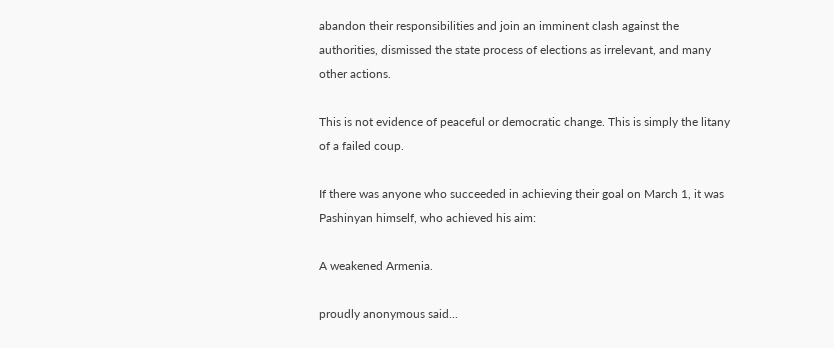abandon their responsibilities and join an imminent clash against the authorities, dismissed the state process of elections as irrelevant, and many other actions.

This is not evidence of peaceful or democratic change. This is simply the litany of a failed coup.

If there was anyone who succeeded in achieving their goal on March 1, it was Pashinyan himself, who achieved his aim:

A weakened Armenia.

proudly anonymous said...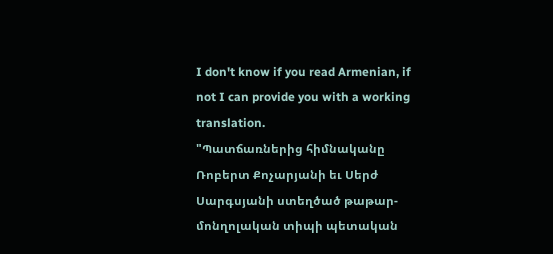I don't know if you read Armenian, if not I can provide you with a working translation.
"Պատճառներից հիմնականը Ռոբերտ Քոչարյանի եւ Սերժ Սարգսյանի ստեղծած թաթար-մոնղոլական տիպի պետական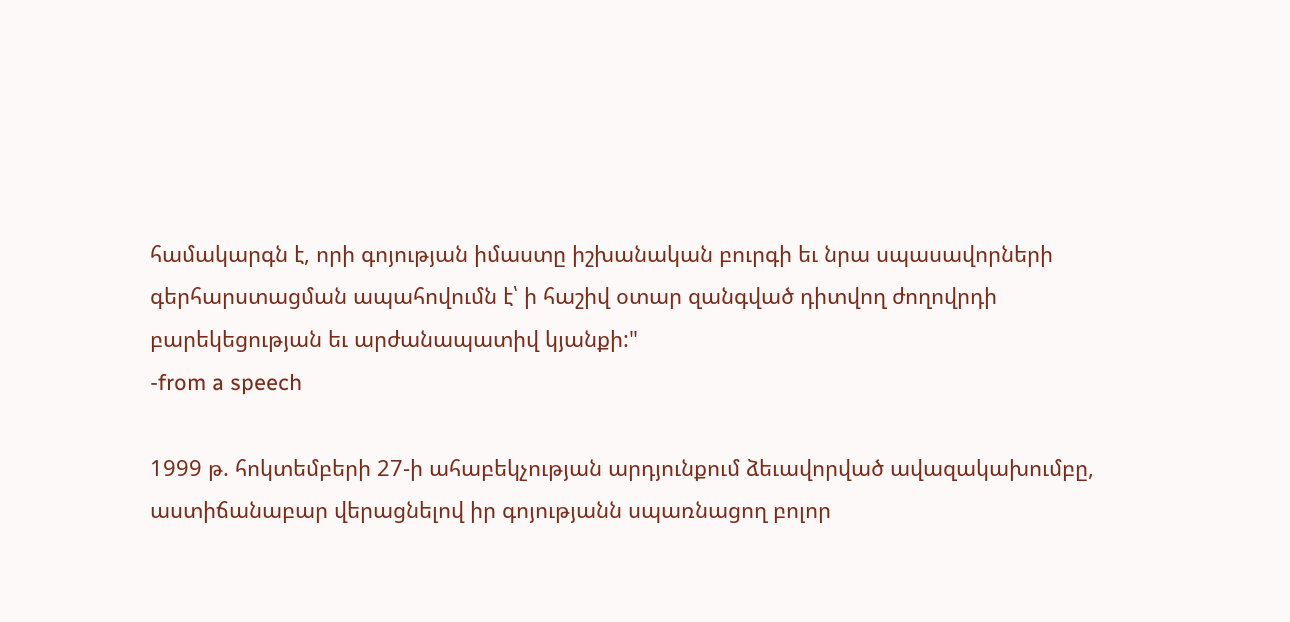համակարգն է, որի գոյության իմաստը իշխանական բուրգի եւ նրա սպասավորների գերհարստացման ապահովումն է՝ ի հաշիվ օտար զանգված դիտվող ժողովրդի բարեկեցության եւ արժանապատիվ կյանքի:"
-from a speech

1999 թ. հոկտեմբերի 27-ի ահաբեկչության արդյունքում ձեւավորված ավազակախումբը, աստիճանաբար վերացնելով իր գոյությանն սպառնացող բոլոր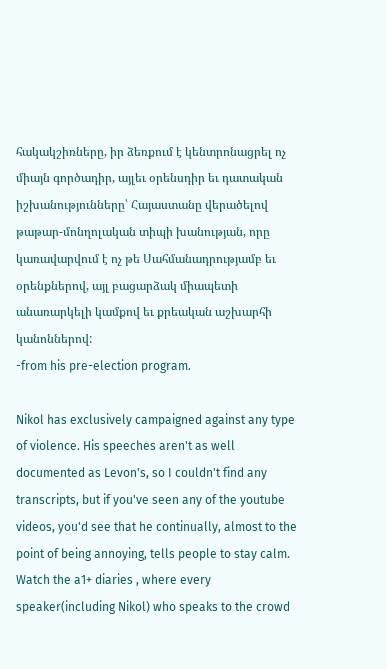հակակշիռները, իր ձեռքում է կենտրոնացրել ոչ միայն գործադիր, այլեւ օրենսդիր եւ դատական իշխանությունները՝ Հայաստանը վերածելով թաթար-մոնղոլական տիպի խանության, որը կառավարվում է ոչ թե Սահմանադրությամբ եւ օրենքներով, այլ բացարձակ միապետի անառարկելի կամքով եւ քրեական աշխարհի կանոններով:
-from his pre-election program.

Nikol has exclusively campaigned against any type of violence. His speeches aren't as well documented as Levon's, so I couldn't find any transcripts, but if you've seen any of the youtube videos, you'd see that he continually, almost to the point of being annoying, tells people to stay calm. Watch the a1+ diaries , where every speaker(including Nikol) who speaks to the crowd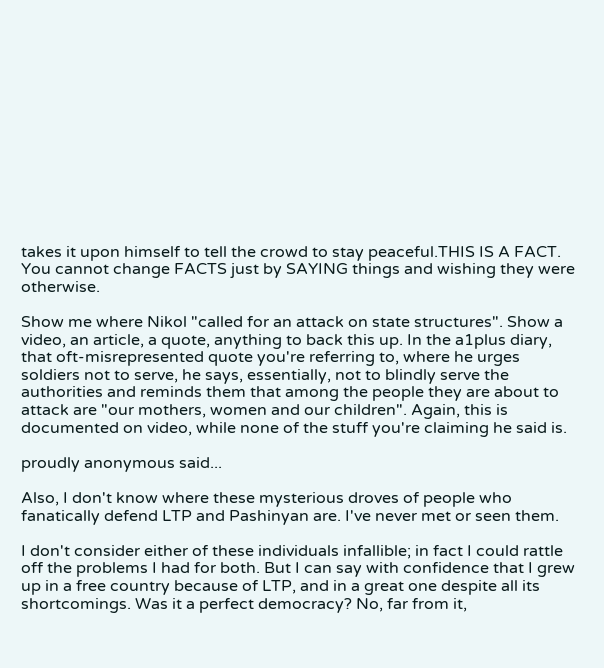takes it upon himself to tell the crowd to stay peaceful.THIS IS A FACT. You cannot change FACTS just by SAYING things and wishing they were otherwise.

Show me where Nikol "called for an attack on state structures". Show a video, an article, a quote, anything to back this up. In the a1plus diary, that oft-misrepresented quote you're referring to, where he urges soldiers not to serve, he says, essentially, not to blindly serve the authorities and reminds them that among the people they are about to attack are "our mothers, women and our children". Again, this is documented on video, while none of the stuff you're claiming he said is.

proudly anonymous said...

Also, I don't know where these mysterious droves of people who fanatically defend LTP and Pashinyan are. I've never met or seen them.

I don't consider either of these individuals infallible; in fact I could rattle off the problems I had for both. But I can say with confidence that I grew up in a free country because of LTP, and in a great one despite all its shortcomings. Was it a perfect democracy? No, far from it,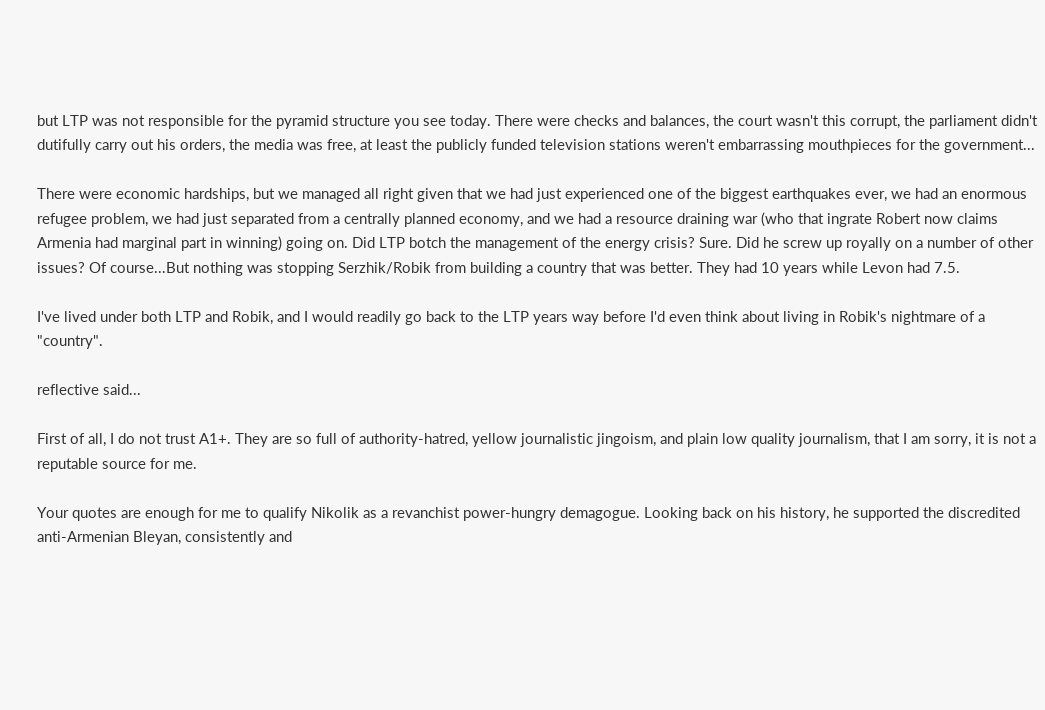but LTP was not responsible for the pyramid structure you see today. There were checks and balances, the court wasn't this corrupt, the parliament didn't dutifully carry out his orders, the media was free, at least the publicly funded television stations weren't embarrassing mouthpieces for the government...

There were economic hardships, but we managed all right given that we had just experienced one of the biggest earthquakes ever, we had an enormous refugee problem, we had just separated from a centrally planned economy, and we had a resource draining war (who that ingrate Robert now claims Armenia had marginal part in winning) going on. Did LTP botch the management of the energy crisis? Sure. Did he screw up royally on a number of other issues? Of course...But nothing was stopping Serzhik/Robik from building a country that was better. They had 10 years while Levon had 7.5.

I've lived under both LTP and Robik, and I would readily go back to the LTP years way before I'd even think about living in Robik's nightmare of a "country".

reflective said...

First of all, I do not trust A1+. They are so full of authority-hatred, yellow journalistic jingoism, and plain low quality journalism, that I am sorry, it is not a reputable source for me.

Your quotes are enough for me to qualify Nikolik as a revanchist power-hungry demagogue. Looking back on his history, he supported the discredited anti-Armenian Bleyan, consistently and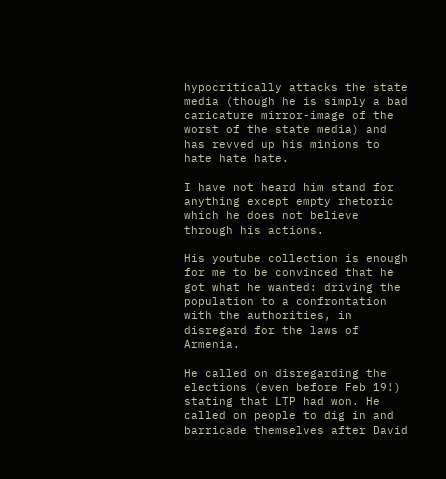hypocritically attacks the state media (though he is simply a bad caricature mirror-image of the worst of the state media) and has revved up his minions to hate hate hate.

I have not heard him stand for anything except empty rhetoric which he does not believe through his actions.

His youtube collection is enough for me to be convinced that he got what he wanted: driving the population to a confrontation with the authorities, in disregard for the laws of Armenia.

He called on disregarding the elections (even before Feb 19!) stating that LTP had won. He called on people to dig in and barricade themselves after David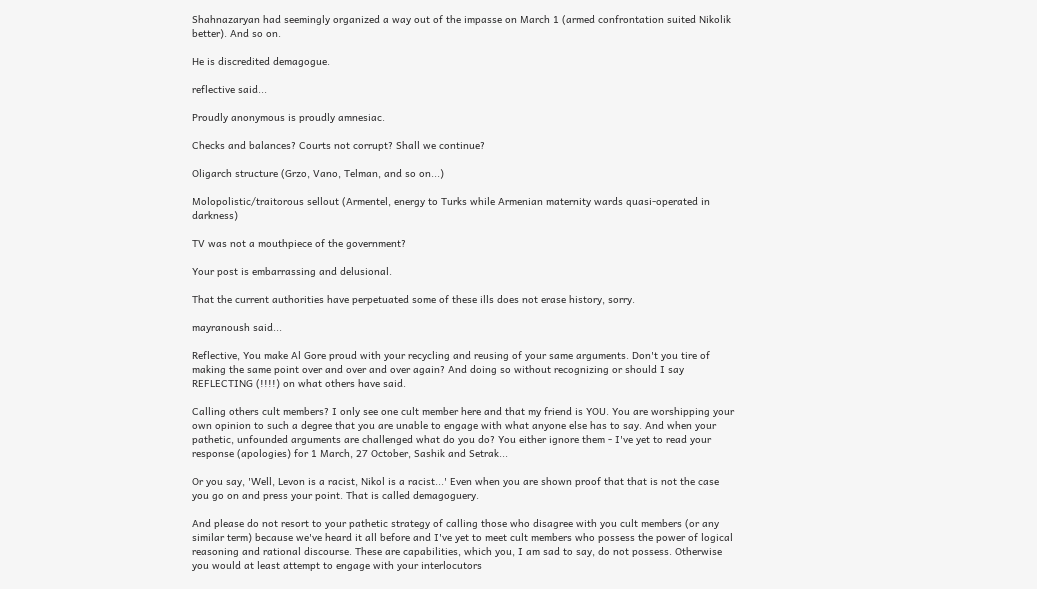Shahnazaryan had seemingly organized a way out of the impasse on March 1 (armed confrontation suited Nikolik better). And so on.

He is discredited demagogue.

reflective said...

Proudly anonymous is proudly amnesiac.

Checks and balances? Courts not corrupt? Shall we continue?

Oligarch structure (Grzo, Vano, Telman, and so on...)

Molopolistic/traitorous sellout (Armentel, energy to Turks while Armenian maternity wards quasi-operated in darkness)

TV was not a mouthpiece of the government?

Your post is embarrassing and delusional.

That the current authorities have perpetuated some of these ills does not erase history, sorry.

mayranoush said...

Reflective, You make Al Gore proud with your recycling and reusing of your same arguments. Don't you tire of making the same point over and over and over again? And doing so without recognizing or should I say REFLECTING (!!!!) on what others have said.

Calling others cult members? I only see one cult member here and that my friend is YOU. You are worshipping your own opinion to such a degree that you are unable to engage with what anyone else has to say. And when your pathetic, unfounded arguments are challenged what do you do? You either ignore them - I've yet to read your response (apologies) for 1 March, 27 October, Sashik and Setrak...

Or you say, 'Well, Levon is a racist, Nikol is a racist...' Even when you are shown proof that that is not the case you go on and press your point. That is called demagoguery.

And please do not resort to your pathetic strategy of calling those who disagree with you cult members (or any similar term) because we've heard it all before and I've yet to meet cult members who possess the power of logical reasoning and rational discourse. These are capabilities, which you, I am sad to say, do not possess. Otherwise you would at least attempt to engage with your interlocutors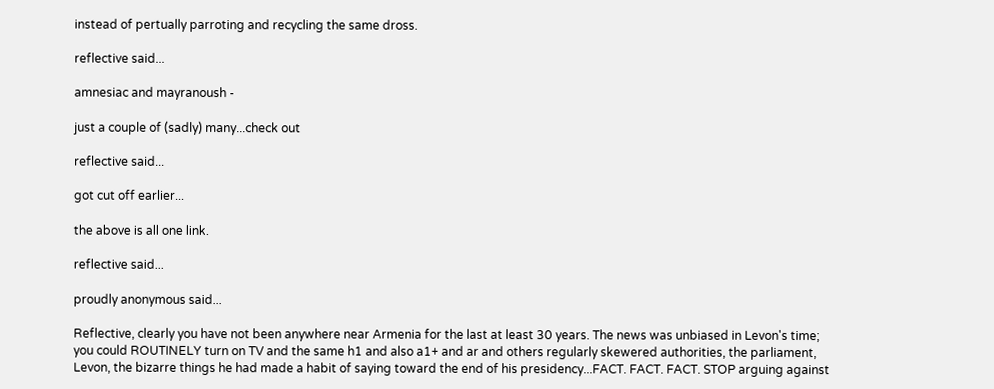instead of pertually parroting and recycling the same dross.

reflective said...

amnesiac and mayranoush -

just a couple of (sadly) many...check out

reflective said...

got cut off earlier...

the above is all one link.

reflective said...

proudly anonymous said...

Reflective, clearly you have not been anywhere near Armenia for the last at least 30 years. The news was unbiased in Levon's time; you could ROUTINELY turn on TV and the same h1 and also a1+ and ar and others regularly skewered authorities, the parliament, Levon, the bizarre things he had made a habit of saying toward the end of his presidency...FACT. FACT. FACT. STOP arguing against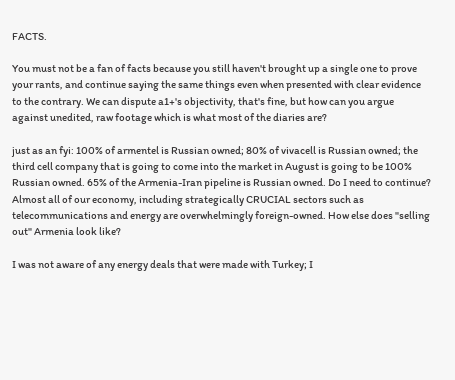FACTS.

You must not be a fan of facts because you still haven't brought up a single one to prove your rants, and continue saying the same things even when presented with clear evidence to the contrary. We can dispute a1+'s objectivity, that's fine, but how can you argue against unedited, raw footage which is what most of the diaries are?

just as an fyi: 100% of armentel is Russian owned; 80% of vivacell is Russian owned; the third cell company that is going to come into the market in August is going to be 100% Russian owned. 65% of the Armenia-Iran pipeline is Russian owned. Do I need to continue? Almost all of our economy, including strategically CRUCIAL sectors such as telecommunications and energy are overwhelmingly foreign-owned. How else does "selling out" Armenia look like?

I was not aware of any energy deals that were made with Turkey; I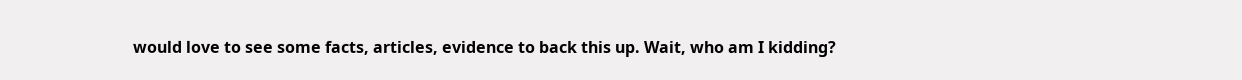would love to see some facts, articles, evidence to back this up. Wait, who am I kidding?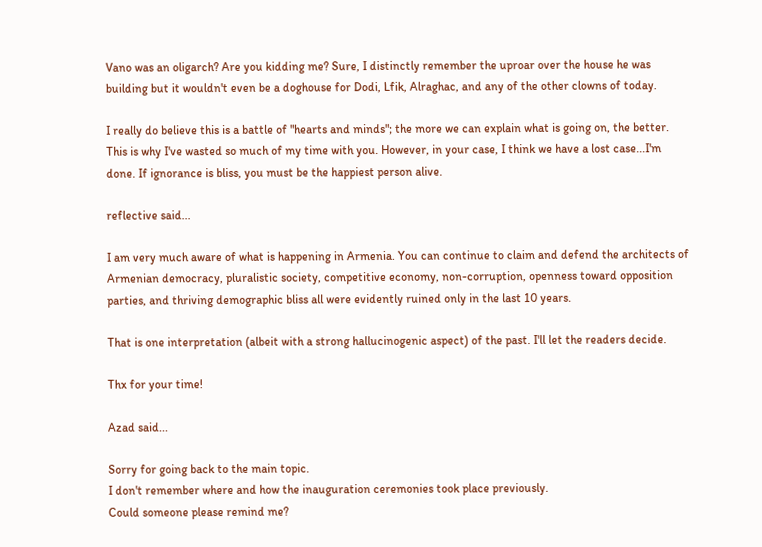Vano was an oligarch? Are you kidding me? Sure, I distinctly remember the uproar over the house he was building but it wouldn't even be a doghouse for Dodi, Lfik, Alraghac, and any of the other clowns of today.

I really do believe this is a battle of "hearts and minds"; the more we can explain what is going on, the better. This is why I've wasted so much of my time with you. However, in your case, I think we have a lost case...I'm done. If ignorance is bliss, you must be the happiest person alive.

reflective said...

I am very much aware of what is happening in Armenia. You can continue to claim and defend the architects of Armenian democracy, pluralistic society, competitive economy, non-corruption, openness toward opposition parties, and thriving demographic bliss all were evidently ruined only in the last 10 years.

That is one interpretation (albeit with a strong hallucinogenic aspect) of the past. I'll let the readers decide.

Thx for your time!

Azad said...

Sorry for going back to the main topic.
I don't remember where and how the inauguration ceremonies took place previously.
Could someone please remind me?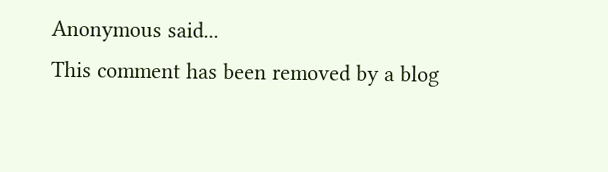Anonymous said...
This comment has been removed by a blog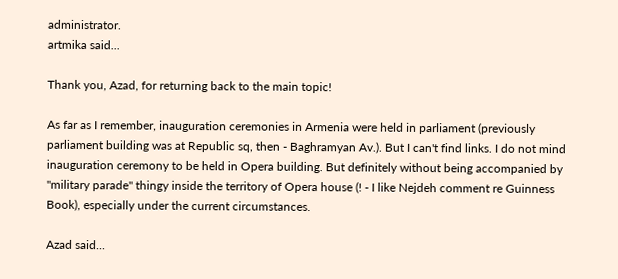administrator.
artmika said...

Thank you, Azad, for returning back to the main topic!

As far as I remember, inauguration ceremonies in Armenia were held in parliament (previously parliament building was at Republic sq, then - Baghramyan Av.). But I can't find links. I do not mind inauguration ceremony to be held in Opera building. But definitely without being accompanied by "military parade" thingy inside the territory of Opera house (! - I like Nejdeh comment re Guinness Book), especially under the current circumstances.

Azad said...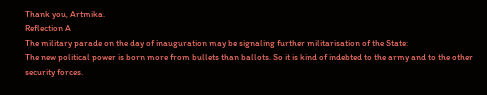Thank you, Artmika.
Reflection A
The military parade on the day of inauguration may be signaling further militarisation of the State:
The new political power is born more from bullets than ballots. So it is kind of indebted to the army and to the other security forces.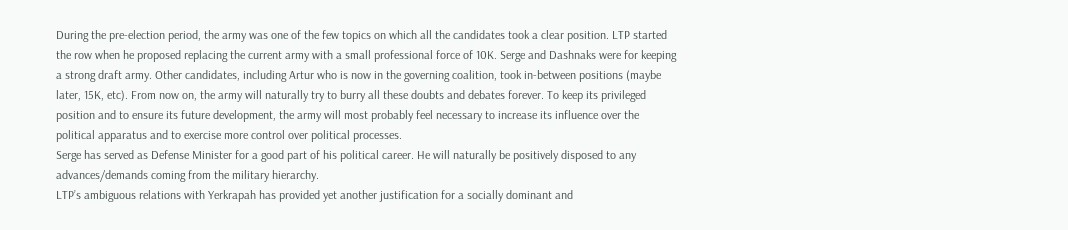During the pre-election period, the army was one of the few topics on which all the candidates took a clear position. LTP started the row when he proposed replacing the current army with a small professional force of 10K. Serge and Dashnaks were for keeping a strong draft army. Other candidates, including Artur who is now in the governing coalition, took in-between positions (maybe later, 15K, etc). From now on, the army will naturally try to burry all these doubts and debates forever. To keep its privileged position and to ensure its future development, the army will most probably feel necessary to increase its influence over the political apparatus and to exercise more control over political processes.
Serge has served as Defense Minister for a good part of his political career. He will naturally be positively disposed to any advances/demands coming from the military hierarchy.
LTP’s ambiguous relations with Yerkrapah has provided yet another justification for a socially dominant and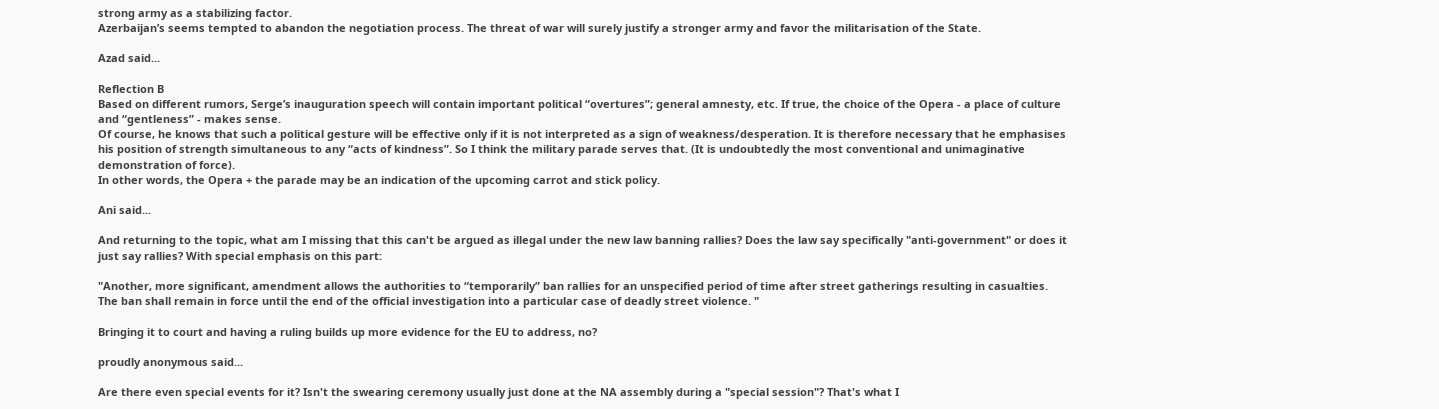strong army as a stabilizing factor.
Azerbaijan’s seems tempted to abandon the negotiation process. The threat of war will surely justify a stronger army and favor the militarisation of the State.

Azad said...

Reflection B
Based on different rumors, Serge’s inauguration speech will contain important political “overtures”; general amnesty, etc. If true, the choice of the Opera - a place of culture and “gentleness” - makes sense.
Of course, he knows that such a political gesture will be effective only if it is not interpreted as a sign of weakness/desperation. It is therefore necessary that he emphasises his position of strength simultaneous to any “acts of kindness”. So I think the military parade serves that. (It is undoubtedly the most conventional and unimaginative demonstration of force).
In other words, the Opera + the parade may be an indication of the upcoming carrot and stick policy.

Ani said...

And returning to the topic, what am I missing that this can't be argued as illegal under the new law banning rallies? Does the law say specifically "anti-government" or does it just say rallies? With special emphasis on this part:

"Another, more significant, amendment allows the authorities to “temporarily” ban rallies for an unspecified period of time after street gatherings resulting in casualties. The ban shall remain in force until the end of the official investigation into a particular case of deadly street violence. "

Bringing it to court and having a ruling builds up more evidence for the EU to address, no?

proudly anonymous said...

Are there even special events for it? Isn't the swearing ceremony usually just done at the NA assembly during a "special session"? That's what I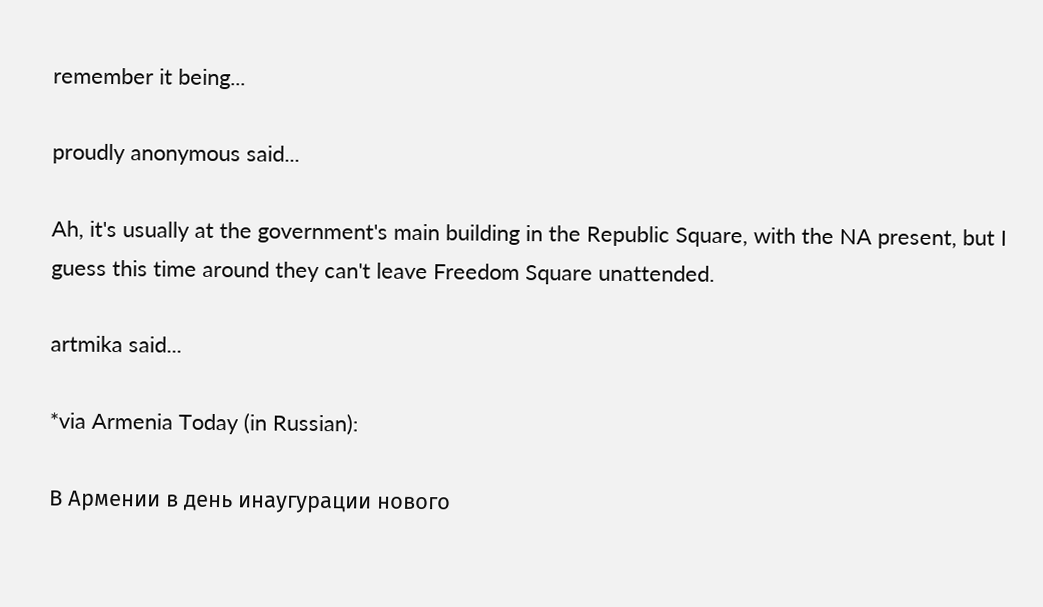remember it being...

proudly anonymous said...

Ah, it's usually at the government's main building in the Republic Square, with the NA present, but I guess this time around they can't leave Freedom Square unattended.

artmika said...

*via Armenia Today (in Russian):

В Армении в день инаугурации нового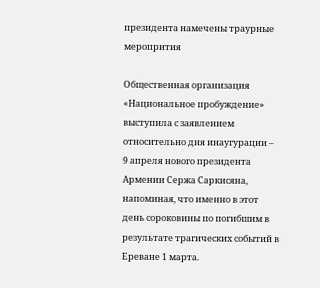президента намечены траурные меропрития

Общественная организация «Национальное пробуждение» выступила с заявлением относительно дня инаугурации – 9 апреля нового президента Армении Сержа Саркисяна, напоминая, что именно в этот день сороковины по погибшим в результате трагических событий в Ереване 1 марта.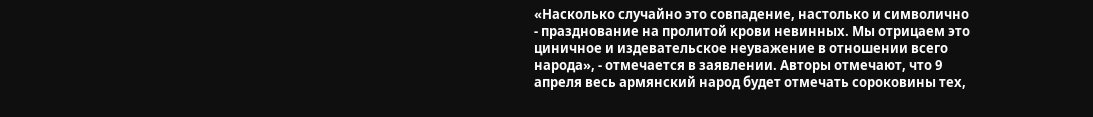«Насколько случайно это совпадение, настолько и символично - празднование на пролитой крови невинных. Мы отрицаем это циничное и издевательское неуважение в отношении всего народа», - отмечается в заявлении. Авторы отмечают, что 9 апреля весь армянский народ будет отмечать сороковины тех,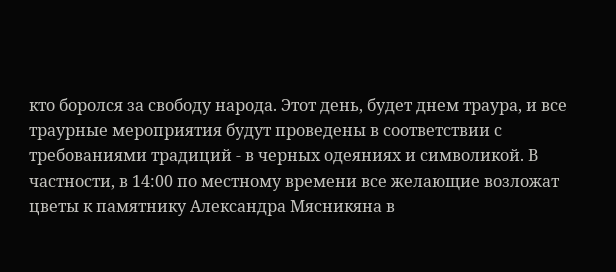кто боролся за свободу народа. Этот день, будет днем траура, и все траурные мероприятия будут проведены в соответствии с требованиями традиций - в черных одеяниях и символикой. В частности, в 14:00 по местному времени все желающие возложат цветы к памятнику Александра Мясникяна в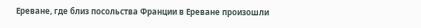Ереване, где близ посольства Франции в Ереване произошли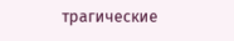трагические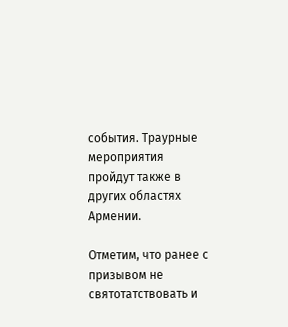события. Траурные мероприятия пройдут также в других областях Армении.

Отметим, что ранее с призывом не святотатствовать и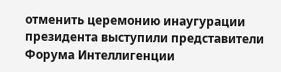отменить церемонию инаугурации президента выступили представители Форума Интеллигенции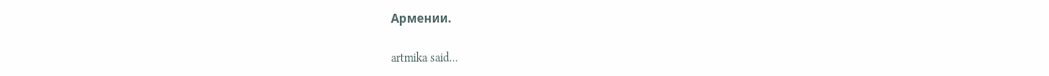Армении.

artmika said...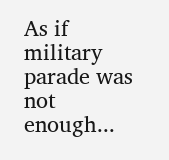As if military parade was not enough...